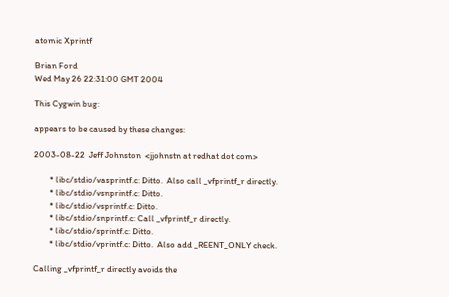atomic Xprintf

Brian Ford
Wed May 26 22:31:00 GMT 2004

This Cygwin bug:

appears to be caused by these changes:

2003-08-22  Jeff Johnston  <jjohnstn at redhat dot com>

        * libc/stdio/vasprintf.c: Ditto.  Also call _vfprintf_r directly.
        * libc/stdio/vsnprintf.c: Ditto.
        * libc/stdio/vsprintf.c: Ditto.
        * libc/stdio/snprintf.c: Call _vfprintf_r directly.
        * libc/stdio/sprintf.c: Ditto.
        * libc/stdio/vprintf.c: Ditto.  Also add _REENT_ONLY check.

Calling _vfprintf_r directly avoids the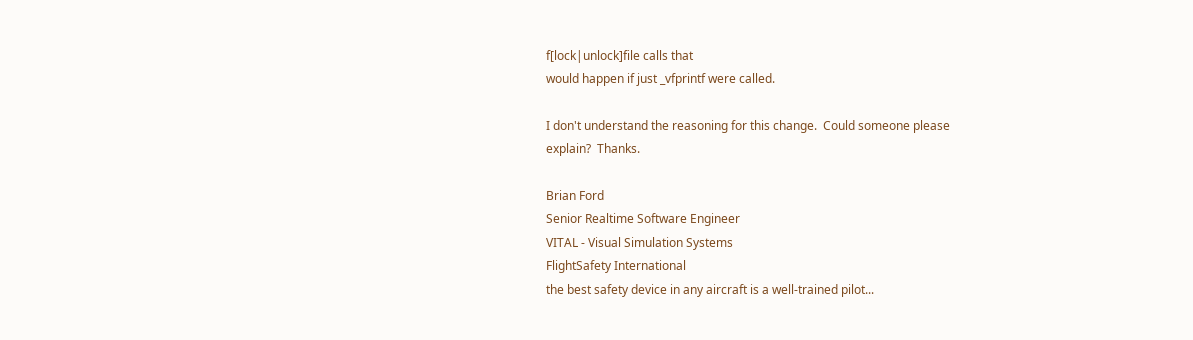f[lock|unlock]file calls that
would happen if just _vfprintf were called.

I don't understand the reasoning for this change.  Could someone please
explain?  Thanks.

Brian Ford
Senior Realtime Software Engineer
VITAL - Visual Simulation Systems
FlightSafety International
the best safety device in any aircraft is a well-trained pilot...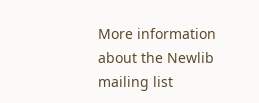More information about the Newlib mailing list